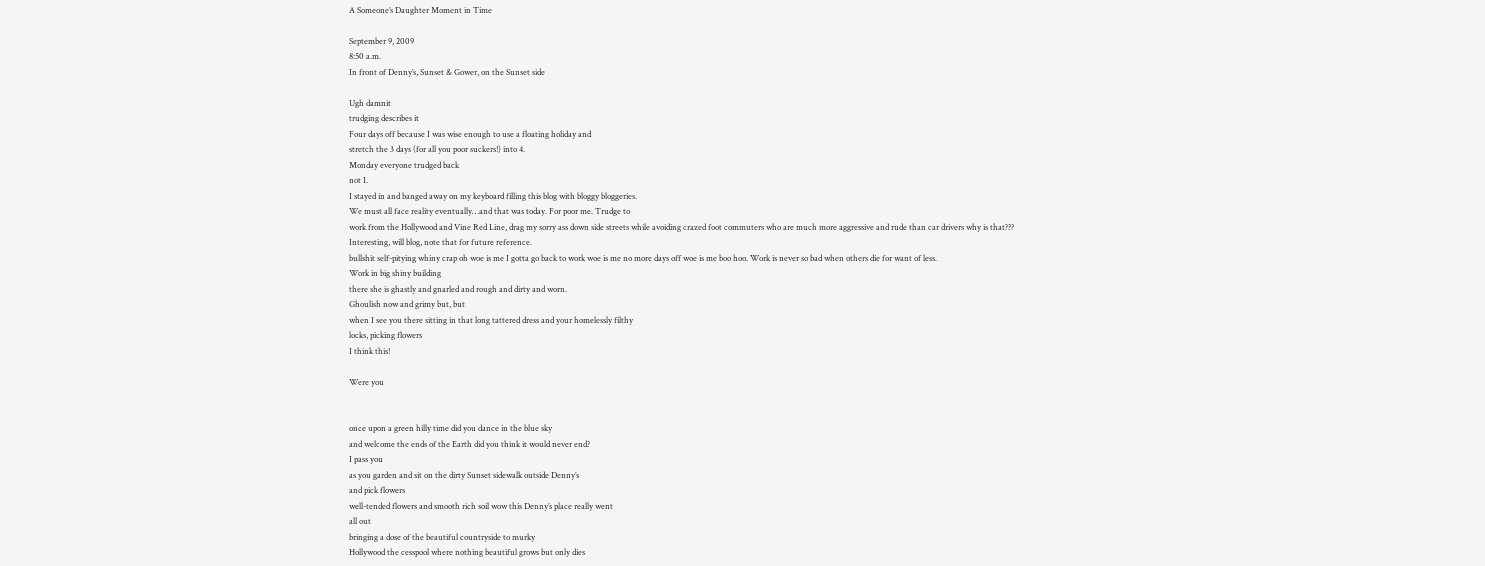A Someone’s Daughter Moment in Time

September 9, 2009
8:50 a.m.
In front of Denny’s, Sunset & Gower, on the Sunset side

Ugh damnit
trudging describes it
Four days off because I was wise enough to use a floating holiday and
stretch the 3 days (for all you poor suckers!) into 4.
Monday everyone trudged back
not I.
I stayed in and banged away on my keyboard filling this blog with bloggy bloggeries.
We must all face reality eventually…and that was today. For poor me. Trudge to
work from the Hollywood and Vine Red Line, drag my sorry ass down side streets while avoiding crazed foot commuters who are much more aggressive and rude than car drivers why is that???
Interesting, will blog, note that for future reference.
bullshit self-pitying whiny crap oh woe is me I gotta go back to work woe is me no more days off woe is me boo hoo. Work is never so bad when others die for want of less.
Work in big shiny building
there she is ghastly and gnarled and rough and dirty and worn.
Ghoulish now and grimy but, but
when I see you there sitting in that long tattered dress and your homelessly filthy
locks, picking flowers
I think this!

Were you


once upon a green hilly time did you dance in the blue sky
and welcome the ends of the Earth did you think it would never end?
I pass you
as you garden and sit on the dirty Sunset sidewalk outside Denny’s
and pick flowers
well-tended flowers and smooth rich soil wow this Denny’s place really went
all out
bringing a dose of the beautiful countryside to murky
Hollywood the cesspool where nothing beautiful grows but only dies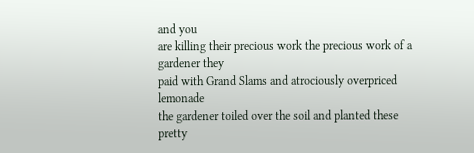and you
are killing their precious work the precious work of a gardener they
paid with Grand Slams and atrociously overpriced lemonade
the gardener toiled over the soil and planted these pretty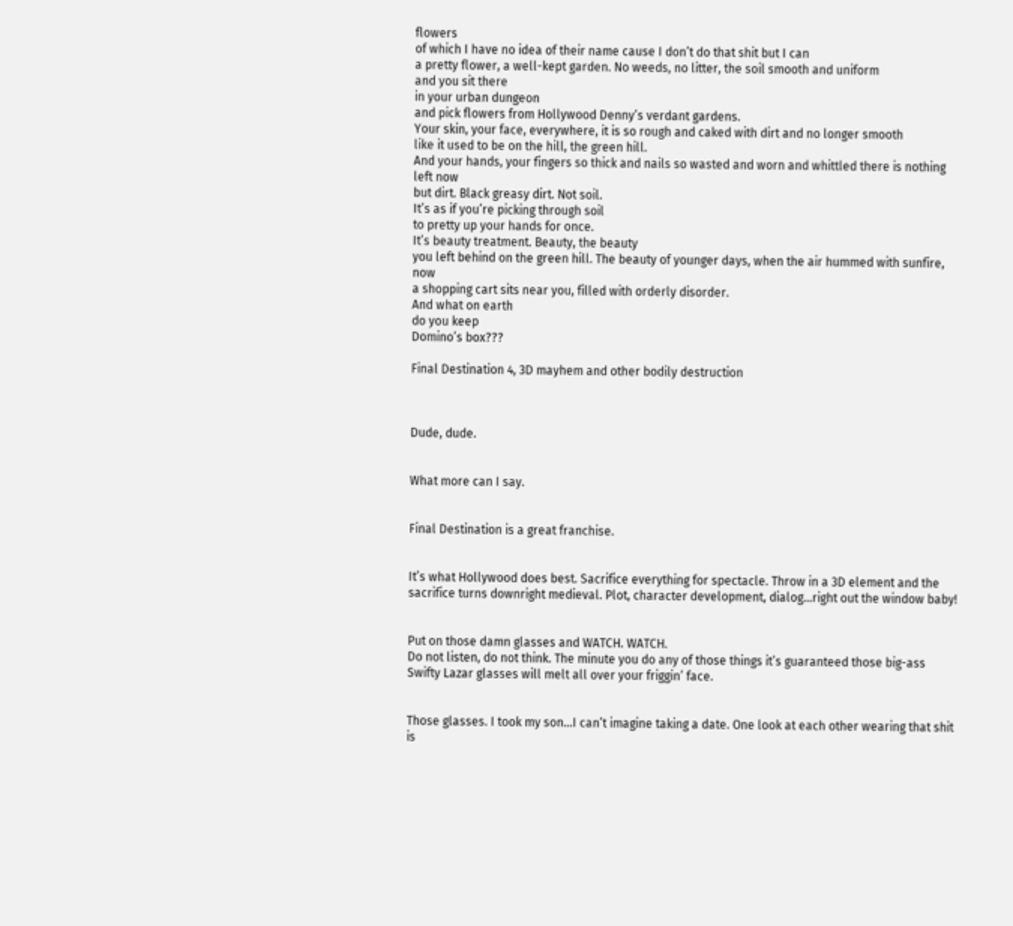flowers
of which I have no idea of their name cause I don’t do that shit but I can
a pretty flower, a well-kept garden. No weeds, no litter, the soil smooth and uniform
and you sit there
in your urban dungeon
and pick flowers from Hollywood Denny’s verdant gardens.
Your skin, your face, everywhere, it is so rough and caked with dirt and no longer smooth
like it used to be on the hill, the green hill.
And your hands, your fingers so thick and nails so wasted and worn and whittled there is nothing left now
but dirt. Black greasy dirt. Not soil.
It’s as if you’re picking through soil
to pretty up your hands for once.
It’s beauty treatment. Beauty, the beauty
you left behind on the green hill. The beauty of younger days, when the air hummed with sunfire, now
a shopping cart sits near you, filled with orderly disorder.
And what on earth
do you keep
Domino’s box???

Final Destination 4, 3D mayhem and other bodily destruction



Dude, dude.


What more can I say.


Final Destination is a great franchise.


It’s what Hollywood does best. Sacrifice everything for spectacle. Throw in a 3D element and the sacrifice turns downright medieval. Plot, character development, dialog…right out the window baby!


Put on those damn glasses and WATCH. WATCH.
Do not listen, do not think. The minute you do any of those things it’s guaranteed those big-ass Swifty Lazar glasses will melt all over your friggin’ face.


Those glasses. I took my son…I can’t imagine taking a date. One look at each other wearing that shit is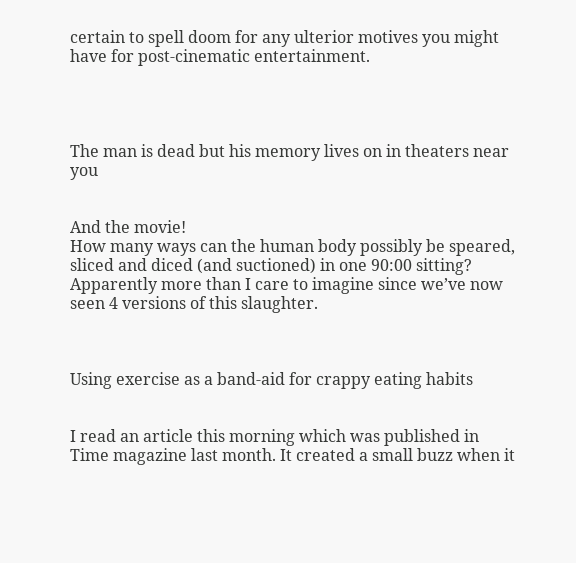certain to spell doom for any ulterior motives you might have for post-cinematic entertainment.




The man is dead but his memory lives on in theaters near you


And the movie!
How many ways can the human body possibly be speared, sliced and diced (and suctioned) in one 90:00 sitting?
Apparently more than I care to imagine since we’ve now seen 4 versions of this slaughter.



Using exercise as a band-aid for crappy eating habits


I read an article this morning which was published in Time magazine last month. It created a small buzz when it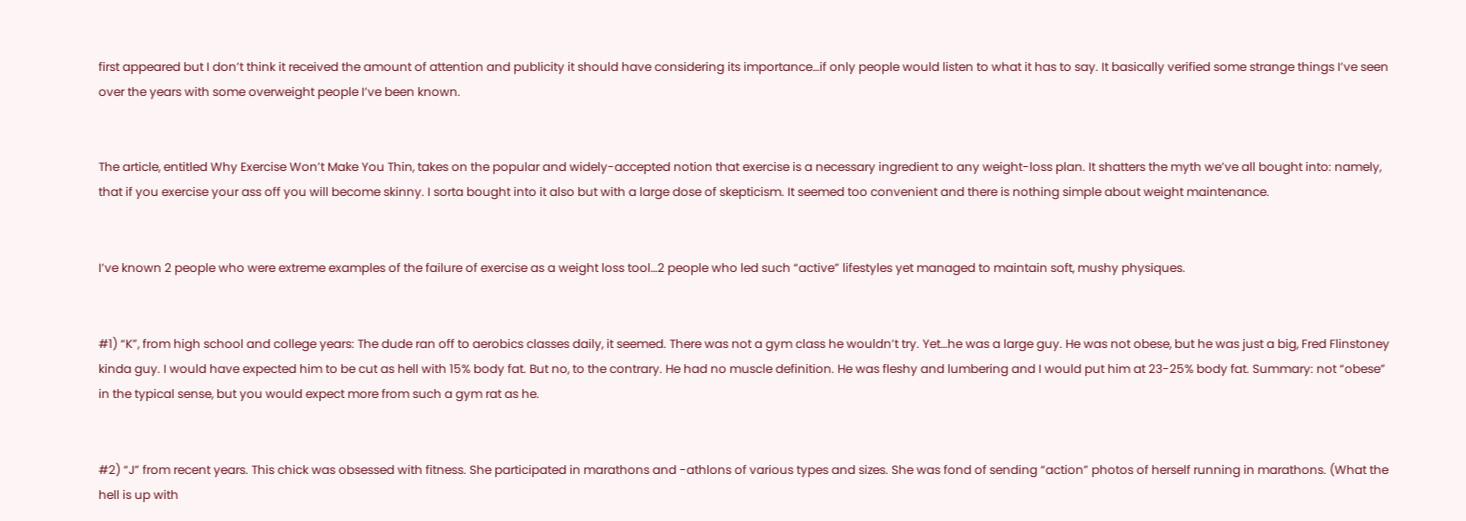first appeared but I don’t think it received the amount of attention and publicity it should have considering its importance…if only people would listen to what it has to say. It basically verified some strange things I’ve seen over the years with some overweight people I’ve been known.


The article, entitled Why Exercise Won’t Make You Thin, takes on the popular and widely-accepted notion that exercise is a necessary ingredient to any weight-loss plan. It shatters the myth we’ve all bought into: namely, that if you exercise your ass off you will become skinny. I sorta bought into it also but with a large dose of skepticism. It seemed too convenient and there is nothing simple about weight maintenance.


I’ve known 2 people who were extreme examples of the failure of exercise as a weight loss tool…2 people who led such “active” lifestyles yet managed to maintain soft, mushy physiques.


#1) “K”, from high school and college years: The dude ran off to aerobics classes daily, it seemed. There was not a gym class he wouldn’t try. Yet…he was a large guy. He was not obese, but he was just a big, Fred Flinstoney kinda guy. I would have expected him to be cut as hell with 15% body fat. But no, to the contrary. He had no muscle definition. He was fleshy and lumbering and I would put him at 23-25% body fat. Summary: not “obese” in the typical sense, but you would expect more from such a gym rat as he.


#2) “J” from recent years. This chick was obsessed with fitness. She participated in marathons and -athlons of various types and sizes. She was fond of sending “action” photos of herself running in marathons. (What the hell is up with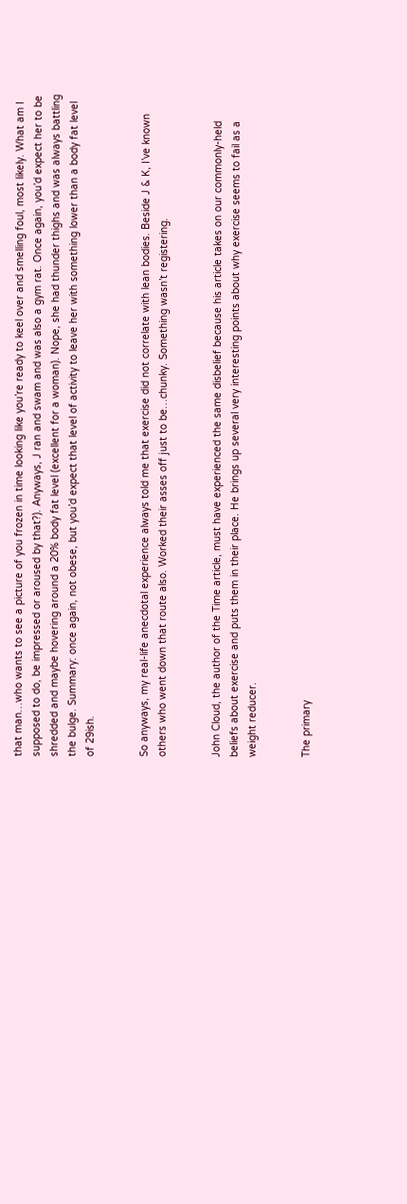that man…who wants to see a picture of you frozen in time looking like you’re ready to keel over and smelling foul, most likely. What am I supposed to do, be impressed or aroused by that?). Anyways, J ran and swam and was also a gym rat. Once again, you’d expect her to be shredded and maybe hovering around a 20% body fat level (excellent for a woman). Nope, she had thunder thighs and was always battling the bulge. Summary: once again, not obese, but you’d expect that level of activity to leave her with something lower than a body fat level of 29ish.


So anyways, my real-life anecdotal experience always told me that exercise did not correlate with lean bodies. Beside J & K, I’ve known others who went down that route also. Worked their asses off just to be…chunky. Something wasn’t registering.


John Cloud, the author of the Time article, must have experienced the same disbelief because his article takes on our commonly-held beliefs about exercise and puts them in their place. He brings up several very interesting points about why exercise seems to fail as a weight reducer.


The primary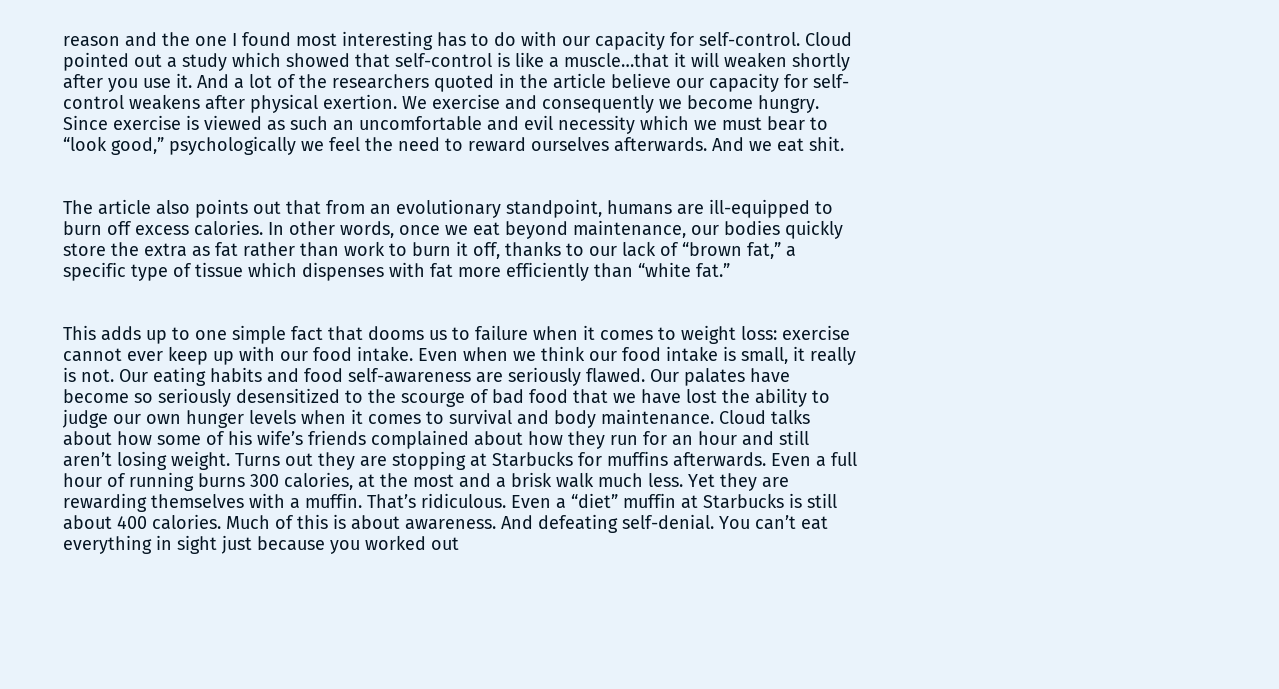reason and the one I found most interesting has to do with our capacity for self-control. Cloud pointed out a study which showed that self-control is like a muscle…that it will weaken shortly after you use it. And a lot of the researchers quoted in the article believe our capacity for self-control weakens after physical exertion. We exercise and consequently we become hungry. Since exercise is viewed as such an uncomfortable and evil necessity which we must bear to “look good,” psychologically we feel the need to reward ourselves afterwards. And we eat shit.


The article also points out that from an evolutionary standpoint, humans are ill-equipped to burn off excess calories. In other words, once we eat beyond maintenance, our bodies quickly store the extra as fat rather than work to burn it off, thanks to our lack of “brown fat,” a specific type of tissue which dispenses with fat more efficiently than “white fat.”


This adds up to one simple fact that dooms us to failure when it comes to weight loss: exercise cannot ever keep up with our food intake. Even when we think our food intake is small, it really is not. Our eating habits and food self-awareness are seriously flawed. Our palates have become so seriously desensitized to the scourge of bad food that we have lost the ability to judge our own hunger levels when it comes to survival and body maintenance. Cloud talks about how some of his wife’s friends complained about how they run for an hour and still aren’t losing weight. Turns out they are stopping at Starbucks for muffins afterwards. Even a full hour of running burns 300 calories, at the most and a brisk walk much less. Yet they are rewarding themselves with a muffin. That’s ridiculous. Even a “diet” muffin at Starbucks is still about 400 calories. Much of this is about awareness. And defeating self-denial. You can’t eat everything in sight just because you worked out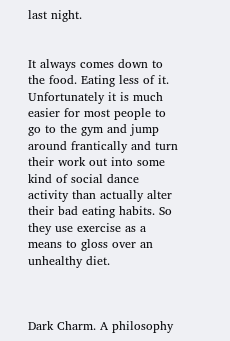last night.


It always comes down to the food. Eating less of it.
Unfortunately it is much easier for most people to go to the gym and jump around frantically and turn their work out into some kind of social dance activity than actually alter their bad eating habits. So they use exercise as a means to gloss over an unhealthy diet.



Dark Charm. A philosophy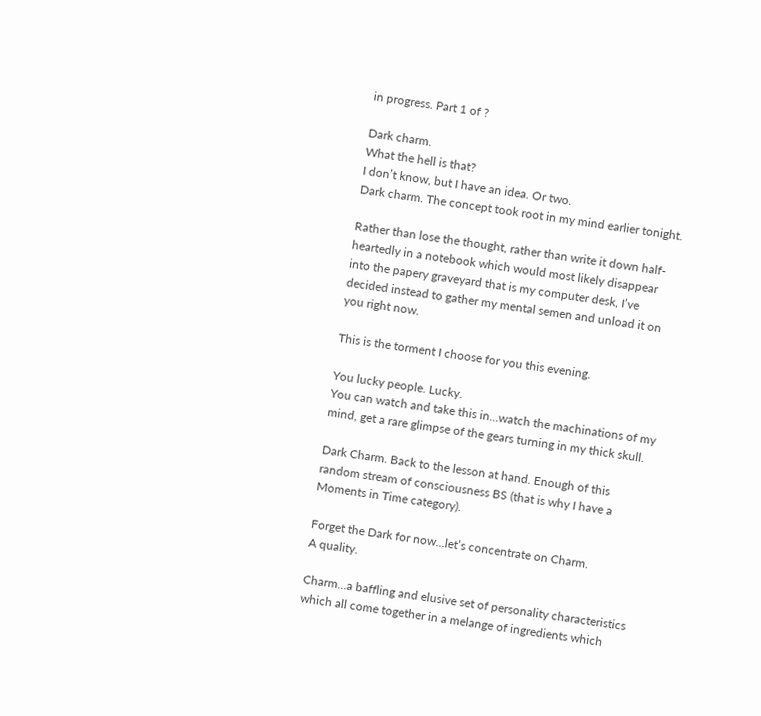in progress. Part 1 of ?

Dark charm.
What the hell is that?
I don’t know, but I have an idea. Or two.
Dark charm. The concept took root in my mind earlier tonight.

Rather than lose the thought, rather than write it down half-heartedly in a notebook which would most likely disappear into the papery graveyard that is my computer desk, I’ve decided instead to gather my mental semen and unload it on you right now.

This is the torment I choose for you this evening.

You lucky people. Lucky.
You can watch and take this in…watch the machinations of my mind, get a rare glimpse of the gears turning in my thick skull.

Dark Charm. Back to the lesson at hand. Enough of this random stream of consciousness BS (that is why I have a Moments in Time category).

Forget the Dark for now…let’s concentrate on Charm.
A quality.

Charm…a baffling and elusive set of personality characteristics which all come together in a melange of ingredients which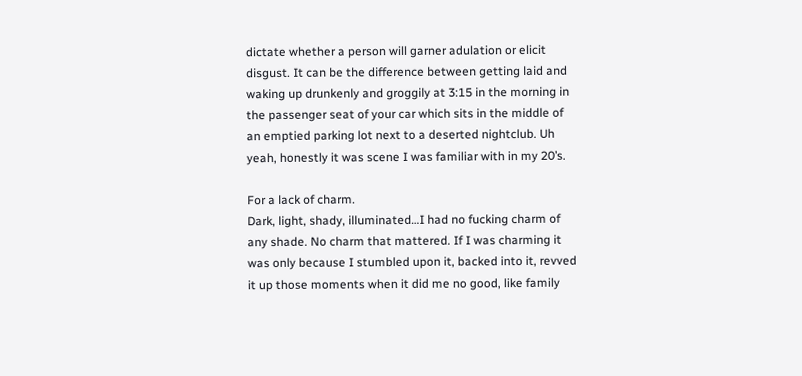dictate whether a person will garner adulation or elicit disgust. It can be the difference between getting laid and waking up drunkenly and groggily at 3:15 in the morning in the passenger seat of your car which sits in the middle of an emptied parking lot next to a deserted nightclub. Uh yeah, honestly it was scene I was familiar with in my 20’s.

For a lack of charm.
Dark, light, shady, illuminated…I had no fucking charm of any shade. No charm that mattered. If I was charming it was only because I stumbled upon it, backed into it, revved it up those moments when it did me no good, like family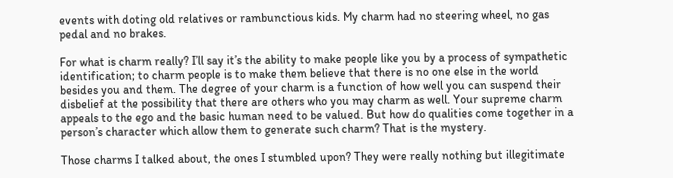events with doting old relatives or rambunctious kids. My charm had no steering wheel, no gas pedal and no brakes.

For what is charm really? I’ll say it’s the ability to make people like you by a process of sympathetic identification; to charm people is to make them believe that there is no one else in the world besides you and them. The degree of your charm is a function of how well you can suspend their disbelief at the possibility that there are others who you may charm as well. Your supreme charm appeals to the ego and the basic human need to be valued. But how do qualities come together in a person’s character which allow them to generate such charm? That is the mystery.

Those charms I talked about, the ones I stumbled upon? They were really nothing but illegitimate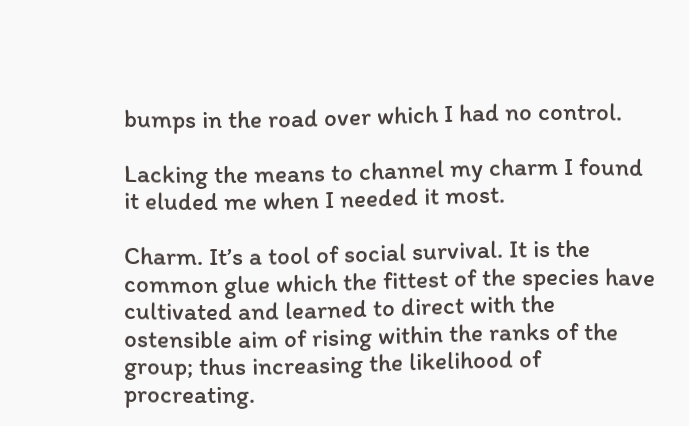bumps in the road over which I had no control.

Lacking the means to channel my charm I found it eluded me when I needed it most.

Charm. It’s a tool of social survival. It is the common glue which the fittest of the species have cultivated and learned to direct with the ostensible aim of rising within the ranks of the group; thus increasing the likelihood of procreating.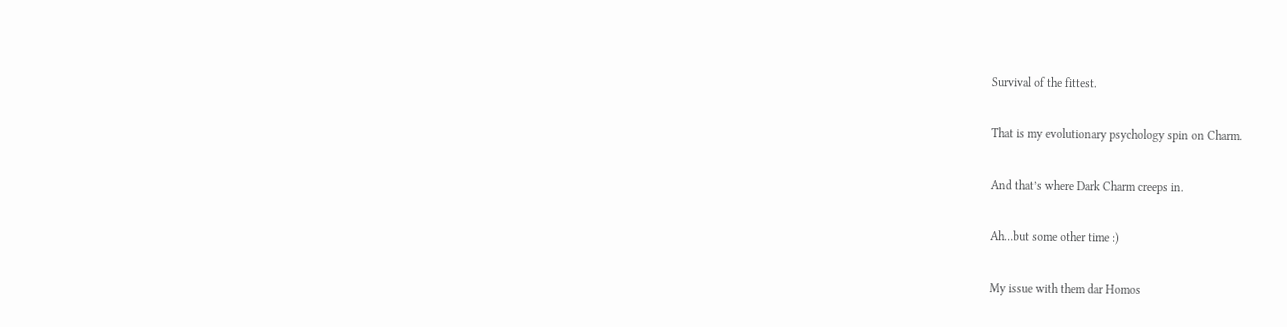Survival of the fittest.

That is my evolutionary psychology spin on Charm.

And that’s where Dark Charm creeps in.

Ah…but some other time :)

My issue with them dar Homos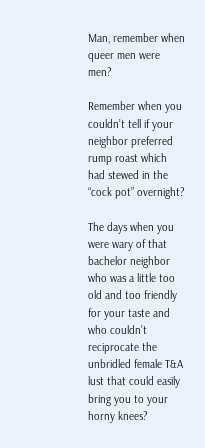Man, remember when queer men were men?

Remember when you couldn’t tell if your neighbor preferred rump roast which had stewed in the “cock pot” overnight?

The days when you were wary of that bachelor neighbor who was a little too old and too friendly for your taste and who couldn’t reciprocate the unbridled female T&A lust that could easily bring you to your horny knees?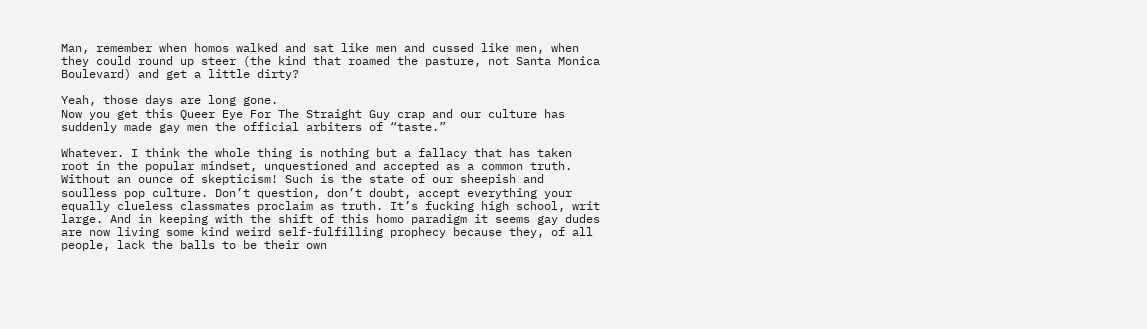Man, remember when homos walked and sat like men and cussed like men, when they could round up steer (the kind that roamed the pasture, not Santa Monica Boulevard) and get a little dirty?

Yeah, those days are long gone.
Now you get this Queer Eye For The Straight Guy crap and our culture has suddenly made gay men the official arbiters of “taste.”

Whatever. I think the whole thing is nothing but a fallacy that has taken root in the popular mindset, unquestioned and accepted as a common truth. Without an ounce of skepticism! Such is the state of our sheepish and soulless pop culture. Don’t question, don’t doubt, accept everything your equally clueless classmates proclaim as truth. It’s fucking high school, writ large. And in keeping with the shift of this homo paradigm it seems gay dudes are now living some kind weird self-fulfilling prophecy because they, of all people, lack the balls to be their own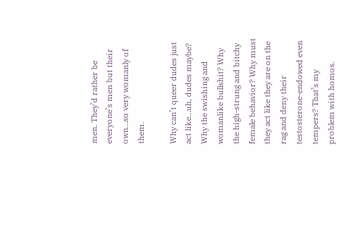men. They’d rather be everyone’s men but their own…so very womanly of them.

Why can’t queer dudes just act like…uh, dudes maybe? Why the swishing and womanlike bullshit? Why the high-strung and bitchy female behavior? Why must they act like they are on the rag and deny their testosterone-endowed even tempers? That’s my problem with homos.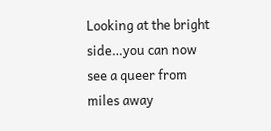Looking at the bright side…you can now see a queer from miles away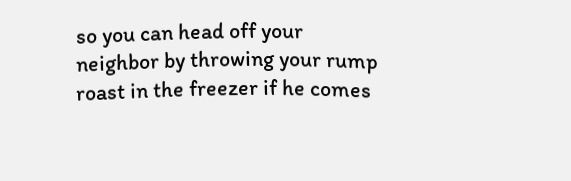so you can head off your neighbor by throwing your rump roast in the freezer if he comes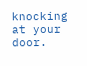knocking at your door.